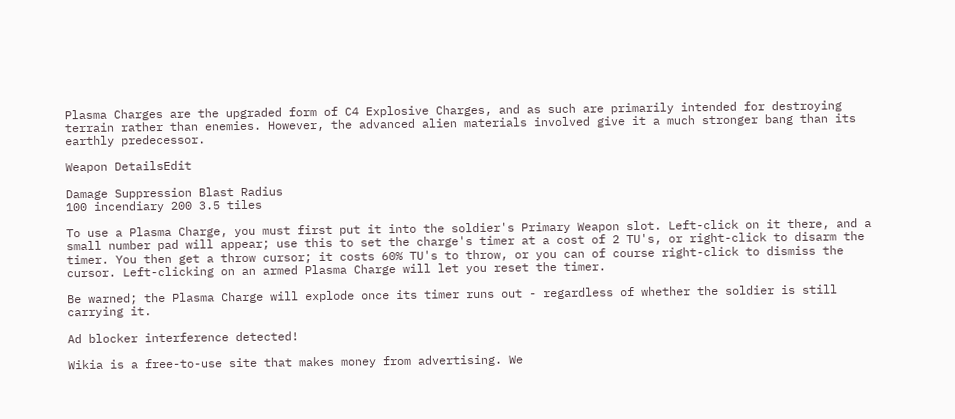Plasma Charges are the upgraded form of C4 Explosive Charges, and as such are primarily intended for destroying terrain rather than enemies. However, the advanced alien materials involved give it a much stronger bang than its earthly predecessor.

Weapon DetailsEdit

Damage Suppression Blast Radius
100 incendiary 200 3.5 tiles

To use a Plasma Charge, you must first put it into the soldier's Primary Weapon slot. Left-click on it there, and a small number pad will appear; use this to set the charge's timer at a cost of 2 TU's, or right-click to disarm the timer. You then get a throw cursor; it costs 60% TU's to throw, or you can of course right-click to dismiss the cursor. Left-clicking on an armed Plasma Charge will let you reset the timer.

Be warned; the Plasma Charge will explode once its timer runs out - regardless of whether the soldier is still carrying it.

Ad blocker interference detected!

Wikia is a free-to-use site that makes money from advertising. We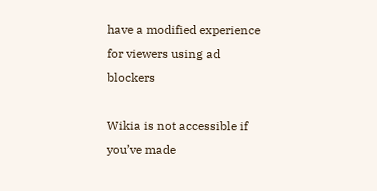have a modified experience for viewers using ad blockers

Wikia is not accessible if you’ve made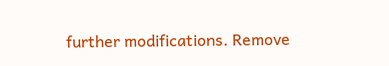further modifications. Remove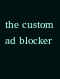the custom ad blocker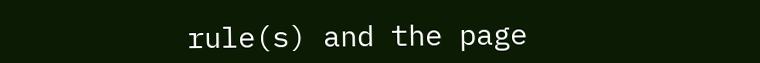rule(s) and the page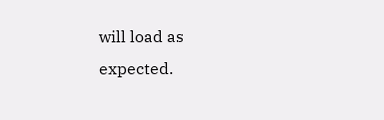will load as expected.